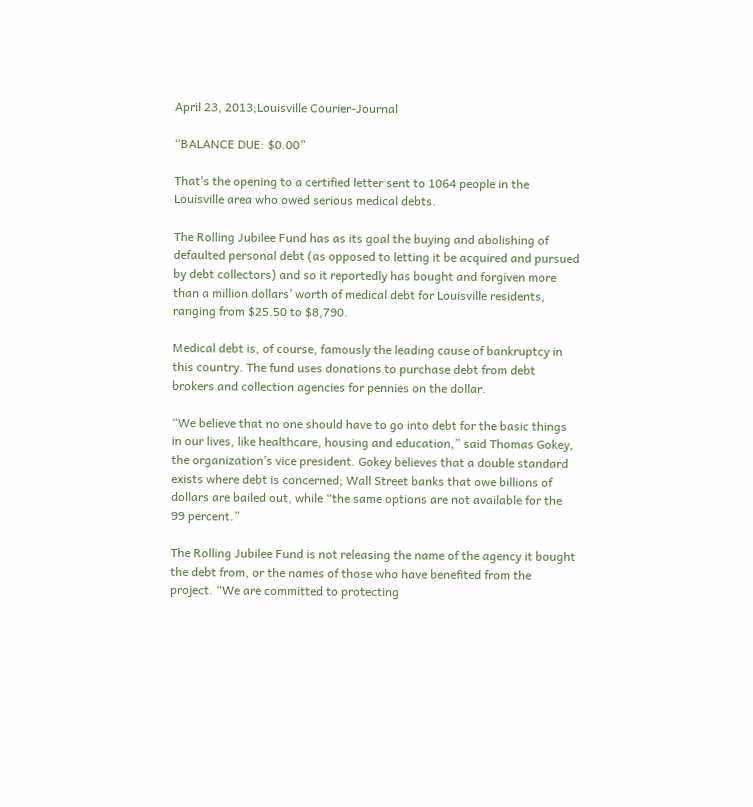April 23, 2013;Louisville Courier-Journal

“BALANCE DUE: $0.00”

That’s the opening to a certified letter sent to 1064 people in the Louisville area who owed serious medical debts.

The Rolling Jubilee Fund has as its goal the buying and abolishing of defaulted personal debt (as opposed to letting it be acquired and pursued by debt collectors) and so it reportedly has bought and forgiven more than a million dollars’ worth of medical debt for Louisville residents, ranging from $25.50 to $8,790.

Medical debt is, of course, famously the leading cause of bankruptcy in this country. The fund uses donations to purchase debt from debt brokers and collection agencies for pennies on the dollar.

“We believe that no one should have to go into debt for the basic things in our lives, like healthcare, housing and education,” said Thomas Gokey, the organization’s vice president. Gokey believes that a double standard exists where debt is concerned; Wall Street banks that owe billions of dollars are bailed out, while “the same options are not available for the 99 percent.”

The Rolling Jubilee Fund is not releasing the name of the agency it bought the debt from, or the names of those who have benefited from the project. “We are committed to protecting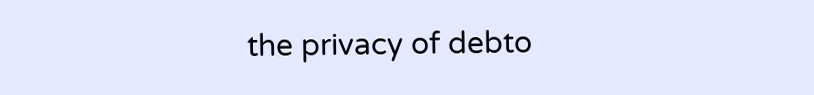the privacy of debto